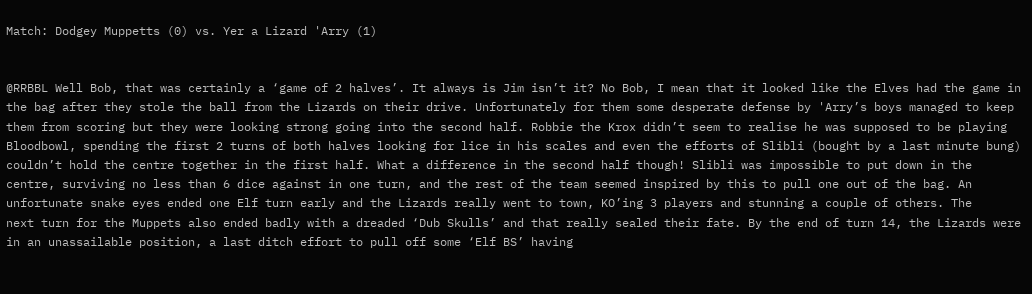Match: Dodgey Muppetts (0) vs. Yer a Lizard 'Arry (1)


@RRBBL Well Bob, that was certainly a ‘game of 2 halves’. It always is Jim isn’t it? No Bob, I mean that it looked like the Elves had the game in the bag after they stole the ball from the Lizards on their drive. Unfortunately for them some desperate defense by 'Arry’s boys managed to keep them from scoring but they were looking strong going into the second half. Robbie the Krox didn’t seem to realise he was supposed to be playing Bloodbowl, spending the first 2 turns of both halves looking for lice in his scales and even the efforts of Slibli (bought by a last minute bung) couldn’t hold the centre together in the first half. What a difference in the second half though! Slibli was impossible to put down in the centre, surviving no less than 6 dice against in one turn, and the rest of the team seemed inspired by this to pull one out of the bag. An unfortunate snake eyes ended one Elf turn early and the Lizards really went to town, KO’ing 3 players and stunning a couple of others. The
next turn for the Muppets also ended badly with a dreaded ‘Dub Skulls’ and that really sealed their fate. By the end of turn 14, the Lizards were in an unassailable position, a last ditch effort to pull off some ‘Elf BS’ having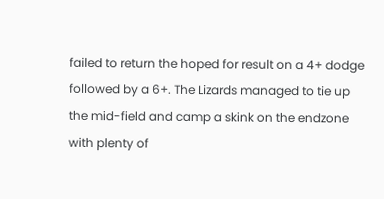failed to return the hoped for result on a 4+ dodge followed by a 6+. The Lizards managed to tie up the mid-field and camp a skink on the endzone with plenty of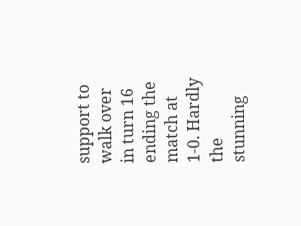support to walk over in turn 16 ending the match at 1-0. Hardly the stunning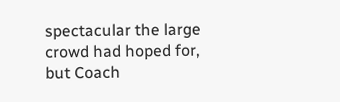spectacular the large crowd had hoped for, but Coach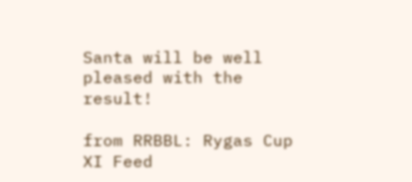Santa will be well pleased with the result!

from RRBBL: Rygas Cup XI Feed